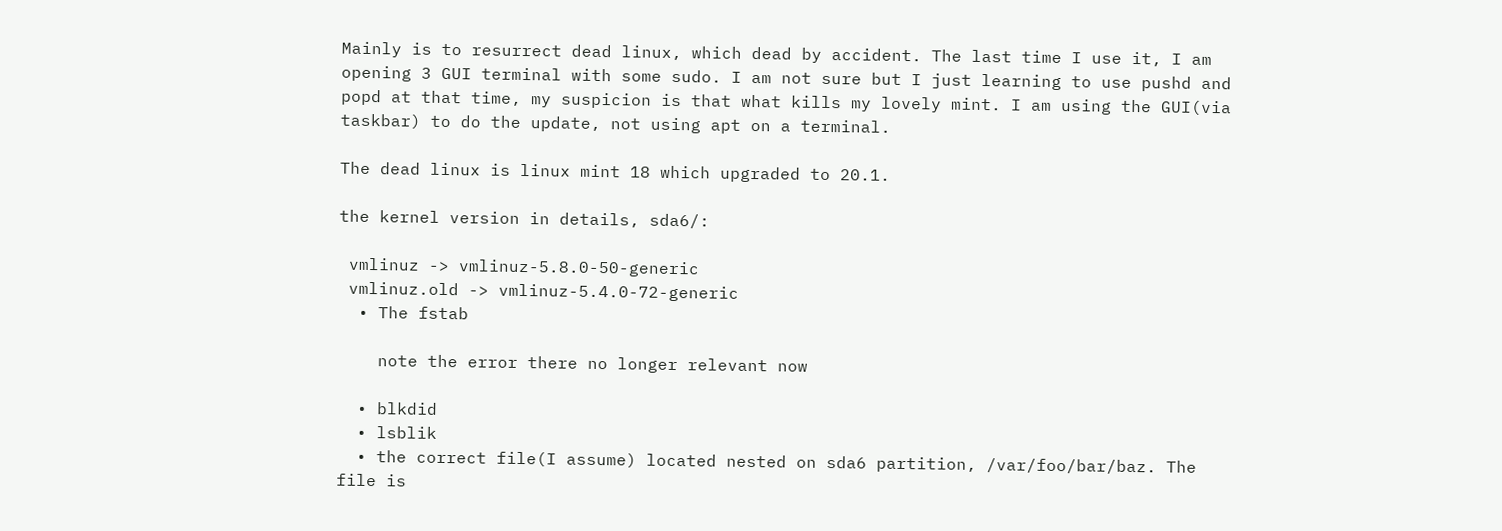Mainly is to resurrect dead linux, which dead by accident. The last time I use it, I am opening 3 GUI terminal with some sudo. I am not sure but I just learning to use pushd and popd at that time, my suspicion is that what kills my lovely mint. I am using the GUI(via taskbar) to do the update, not using apt on a terminal.

The dead linux is linux mint 18 which upgraded to 20.1.

the kernel version in details, sda6/:

 vmlinuz -> vmlinuz-5.8.0-50-generic
 vmlinuz.old -> vmlinuz-5.4.0-72-generic
  • The fstab

    note the error there no longer relevant now

  • blkdid
  • lsblik
  • the correct file(I assume) located nested on sda6 partition, /var/foo/bar/baz. The file is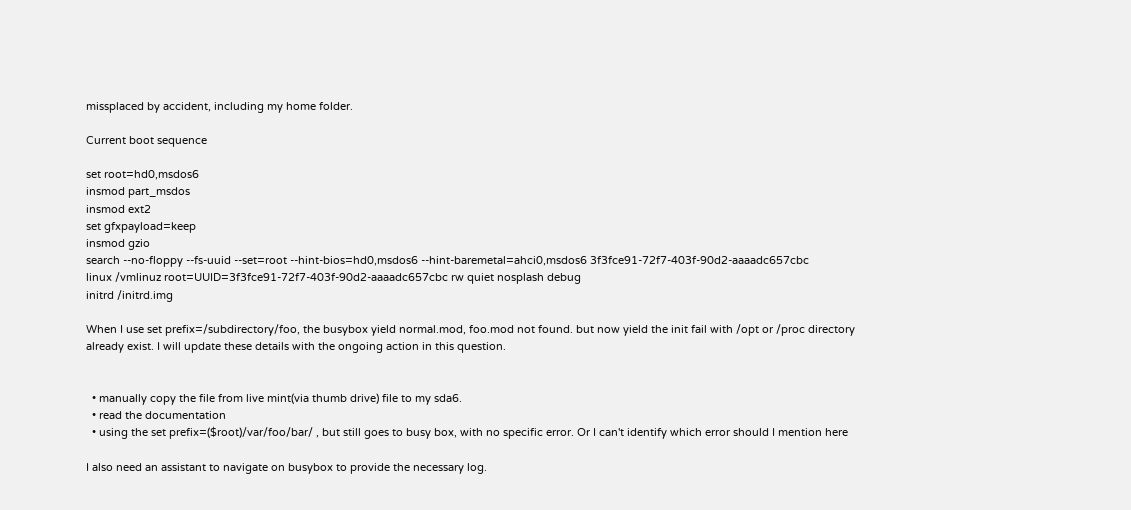missplaced by accident, including my home folder.

Current boot sequence

set root=hd0,msdos6
insmod part_msdos
insmod ext2
set gfxpayload=keep
insmod gzio
search --no-floppy --fs-uuid --set=root --hint-bios=hd0,msdos6 --hint-baremetal=ahci0,msdos6 3f3fce91-72f7-403f-90d2-aaaadc657cbc
linux /vmlinuz root=UUID=3f3fce91-72f7-403f-90d2-aaaadc657cbc rw quiet nosplash debug
initrd /initrd.img

When I use set prefix=/subdirectory/foo, the busybox yield normal.mod, foo.mod not found. but now yield the init fail with /opt or /proc directory already exist. I will update these details with the ongoing action in this question.


  • manually copy the file from live mint(via thumb drive) file to my sda6.
  • read the documentation
  • using the set prefix=($root)/var/foo/bar/ , but still goes to busy box, with no specific error. Or I can't identify which error should I mention here

I also need an assistant to navigate on busybox to provide the necessary log.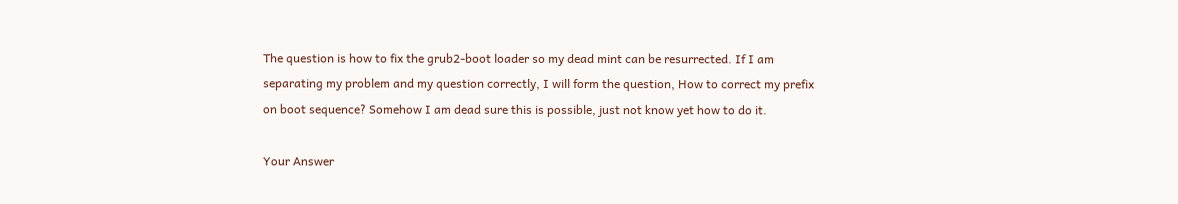The question is how to fix the grub2-boot loader so my dead mint can be resurrected. If I am separating my problem and my question correctly, I will form the question, How to correct my prefix on boot sequence? Somehow I am dead sure this is possible, just not know yet how to do it.

Your Answer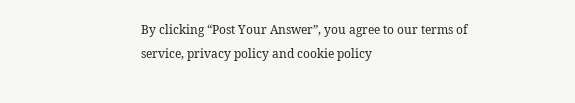By clicking “Post Your Answer”, you agree to our terms of service, privacy policy and cookie policy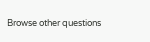Browse other questions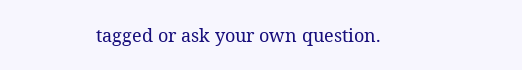tagged or ask your own question.